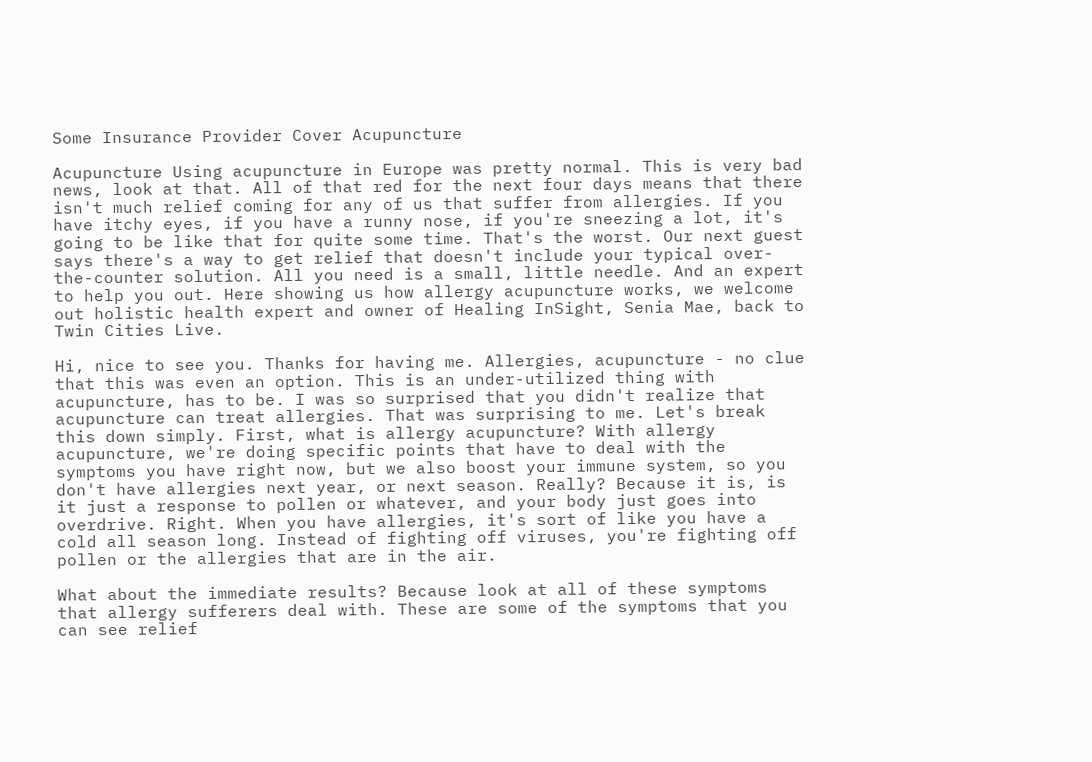Some Insurance Provider Cover Acupuncture

Acupuncture Using acupuncture in Europe was pretty normal. This is very bad news, look at that. All of that red for the next four days means that there isn't much relief coming for any of us that suffer from allergies. If you have itchy eyes, if you have a runny nose, if you're sneezing a lot, it's going to be like that for quite some time. That's the worst. Our next guest says there's a way to get relief that doesn't include your typical over-the-counter solution. All you need is a small, little needle. And an expert to help you out. Here showing us how allergy acupuncture works, we welcome out holistic health expert and owner of Healing InSight, Senia Mae, back to Twin Cities Live.

Hi, nice to see you. Thanks for having me. Allergies, acupuncture - no clue that this was even an option. This is an under-utilized thing with acupuncture, has to be. I was so surprised that you didn't realize that acupuncture can treat allergies. That was surprising to me. Let's break this down simply. First, what is allergy acupuncture? With allergy acupuncture, we're doing specific points that have to deal with the symptoms you have right now, but we also boost your immune system, so you don't have allergies next year, or next season. Really? Because it is, is it just a response to pollen or whatever, and your body just goes into overdrive. Right. When you have allergies, it's sort of like you have a cold all season long. Instead of fighting off viruses, you're fighting off pollen or the allergies that are in the air.

What about the immediate results? Because look at all of these symptoms that allergy sufferers deal with. These are some of the symptoms that you can see relief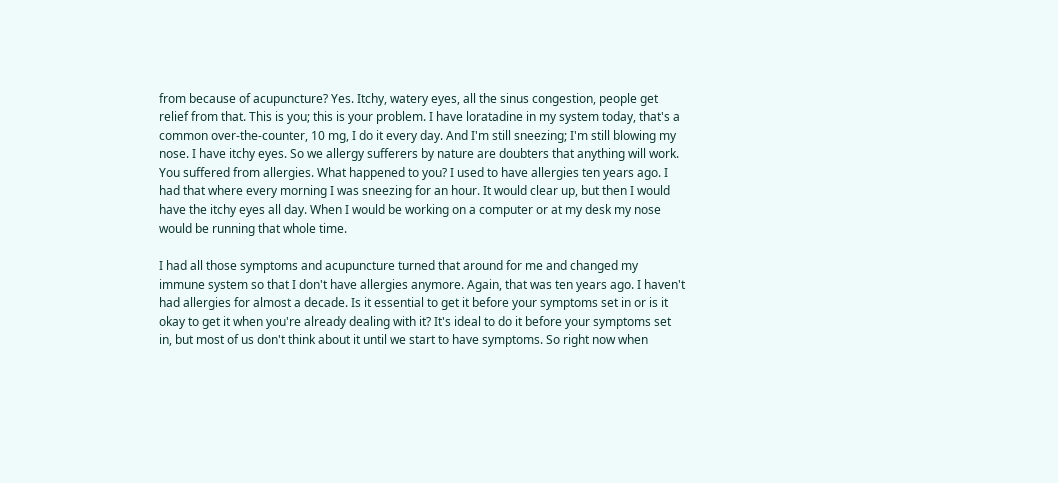from because of acupuncture? Yes. Itchy, watery eyes, all the sinus congestion, people get relief from that. This is you; this is your problem. I have loratadine in my system today, that's a common over-the-counter, 10 mg, I do it every day. And I'm still sneezing; I'm still blowing my nose. I have itchy eyes. So we allergy sufferers by nature are doubters that anything will work. You suffered from allergies. What happened to you? I used to have allergies ten years ago. I had that where every morning I was sneezing for an hour. It would clear up, but then I would have the itchy eyes all day. When I would be working on a computer or at my desk my nose would be running that whole time.

I had all those symptoms and acupuncture turned that around for me and changed my immune system so that I don't have allergies anymore. Again, that was ten years ago. I haven't had allergies for almost a decade. Is it essential to get it before your symptoms set in or is it okay to get it when you're already dealing with it? It's ideal to do it before your symptoms set in, but most of us don't think about it until we start to have symptoms. So right now when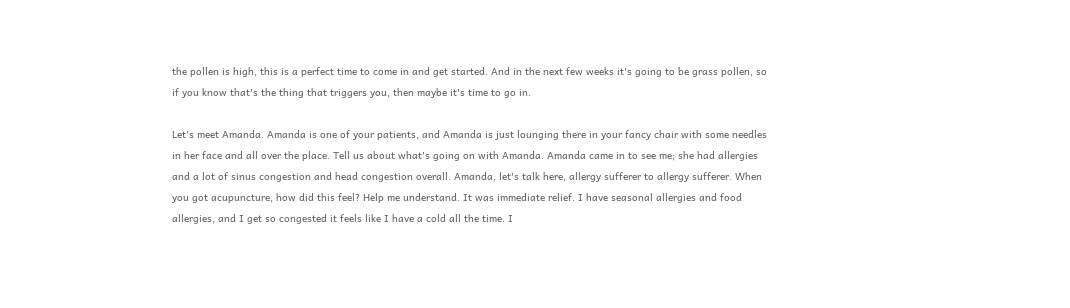the pollen is high, this is a perfect time to come in and get started. And in the next few weeks it's going to be grass pollen, so if you know that's the thing that triggers you, then maybe it's time to go in.

Let's meet Amanda. Amanda is one of your patients, and Amanda is just lounging there in your fancy chair with some needles in her face and all over the place. Tell us about what's going on with Amanda. Amanda came in to see me; she had allergies and a lot of sinus congestion and head congestion overall. Amanda, let's talk here, allergy sufferer to allergy sufferer. When you got acupuncture, how did this feel? Help me understand. It was immediate relief. I have seasonal allergies and food allergies, and I get so congested it feels like I have a cold all the time. I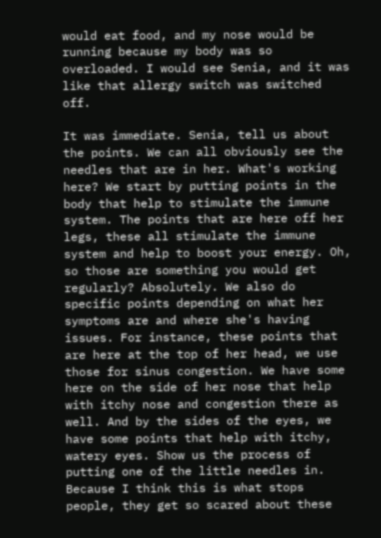would eat food, and my nose would be running because my body was so overloaded. I would see Senia, and it was like that allergy switch was switched off.

It was immediate. Senia, tell us about the points. We can all obviously see the needles that are in her. What's working here? We start by putting points in the body that help to stimulate the immune system. The points that are here off her legs, these all stimulate the immune system and help to boost your energy. Oh, so those are something you would get regularly? Absolutely. We also do specific points depending on what her symptoms are and where she's having issues. For instance, these points that are here at the top of her head, we use those for sinus congestion. We have some here on the side of her nose that help with itchy nose and congestion there as well. And by the sides of the eyes, we have some points that help with itchy, watery eyes. Show us the process of putting one of the little needles in. Because I think this is what stops people, they get so scared about these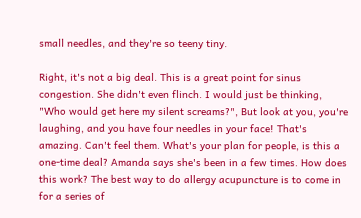small needles, and they're so teeny tiny.

Right, it's not a big deal. This is a great point for sinus congestion. She didn't even flinch. I would just be thinking, "Who would get here my silent screams?", But look at you, you're laughing, and you have four needles in your face! That's amazing. Can't feel them. What's your plan for people, is this a one-time deal? Amanda says she's been in a few times. How does this work? The best way to do allergy acupuncture is to come in for a series of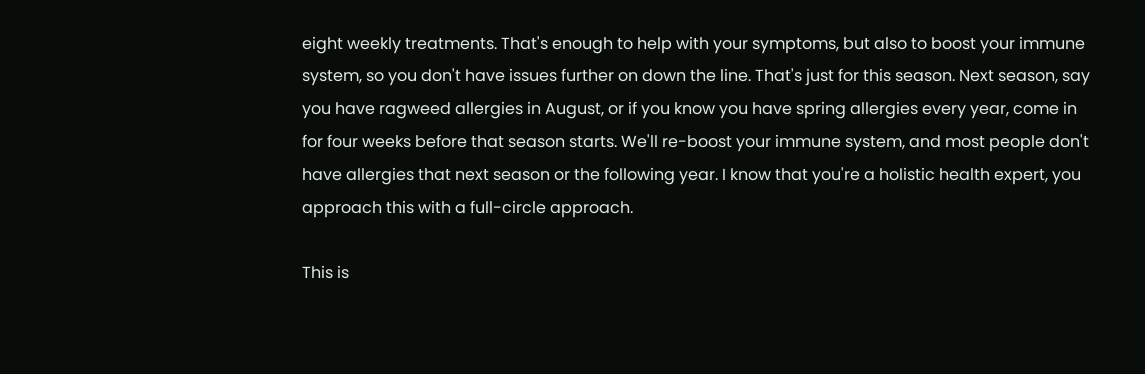eight weekly treatments. That's enough to help with your symptoms, but also to boost your immune system, so you don't have issues further on down the line. That's just for this season. Next season, say you have ragweed allergies in August, or if you know you have spring allergies every year, come in for four weeks before that season starts. We'll re-boost your immune system, and most people don't have allergies that next season or the following year. I know that you're a holistic health expert, you approach this with a full-circle approach.

This is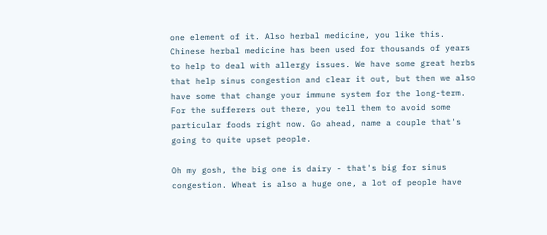one element of it. Also herbal medicine, you like this. Chinese herbal medicine has been used for thousands of years to help to deal with allergy issues. We have some great herbs that help sinus congestion and clear it out, but then we also have some that change your immune system for the long-term. For the sufferers out there, you tell them to avoid some particular foods right now. Go ahead, name a couple that's going to quite upset people.

Oh my gosh, the big one is dairy - that's big for sinus congestion. Wheat is also a huge one, a lot of people have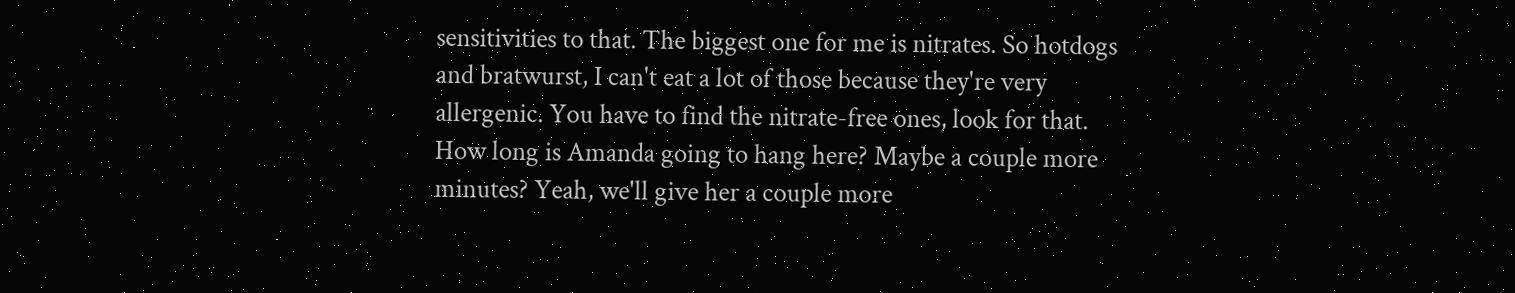sensitivities to that. The biggest one for me is nitrates. So hotdogs and bratwurst, I can't eat a lot of those because they're very allergenic. You have to find the nitrate-free ones, look for that. How long is Amanda going to hang here? Maybe a couple more minutes? Yeah, we'll give her a couple more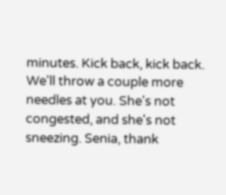minutes. Kick back, kick back. We'll throw a couple more needles at you. She's not congested, and she's not sneezing. Senia, thank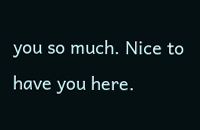you so much. Nice to have you here.